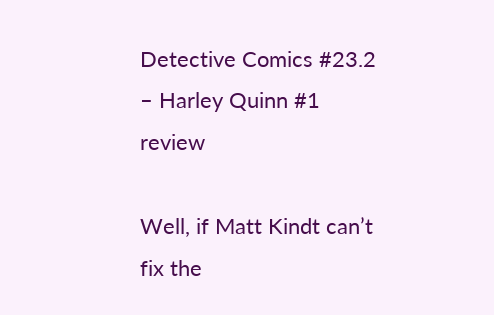Detective Comics #23.2 – Harley Quinn #1 review

Well, if Matt Kindt can’t fix the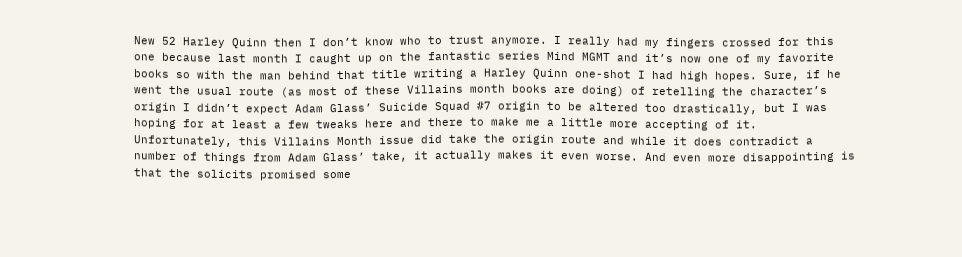New 52 Harley Quinn then I don’t know who to trust anymore. I really had my fingers crossed for this one because last month I caught up on the fantastic series Mind MGMT and it’s now one of my favorite books so with the man behind that title writing a Harley Quinn one-shot I had high hopes. Sure, if he went the usual route (as most of these Villains month books are doing) of retelling the character’s origin I didn’t expect Adam Glass’ Suicide Squad #7 origin to be altered too drastically, but I was hoping for at least a few tweaks here and there to make me a little more accepting of it. Unfortunately, this Villains Month issue did take the origin route and while it does contradict a number of things from Adam Glass’ take, it actually makes it even worse. And even more disappointing is that the solicits promised some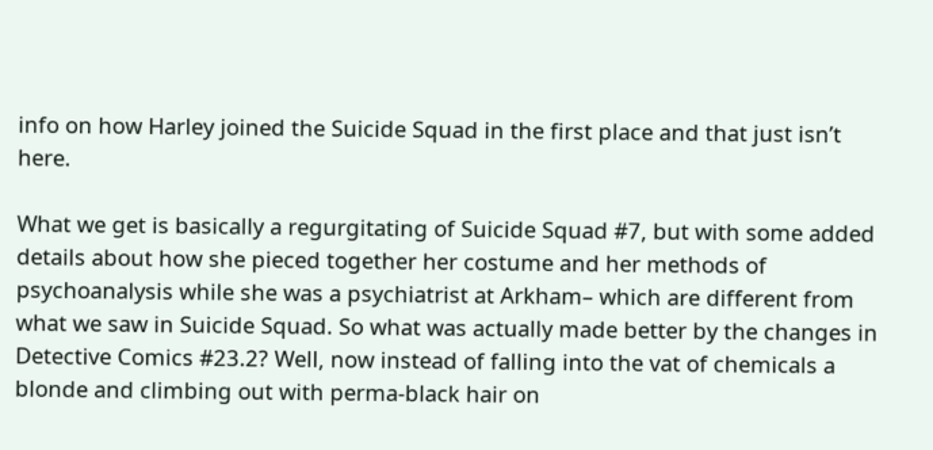info on how Harley joined the Suicide Squad in the first place and that just isn’t here.

What we get is basically a regurgitating of Suicide Squad #7, but with some added details about how she pieced together her costume and her methods of psychoanalysis while she was a psychiatrist at Arkham– which are different from what we saw in Suicide Squad. So what was actually made better by the changes in Detective Comics #23.2? Well, now instead of falling into the vat of chemicals a blonde and climbing out with perma-black hair on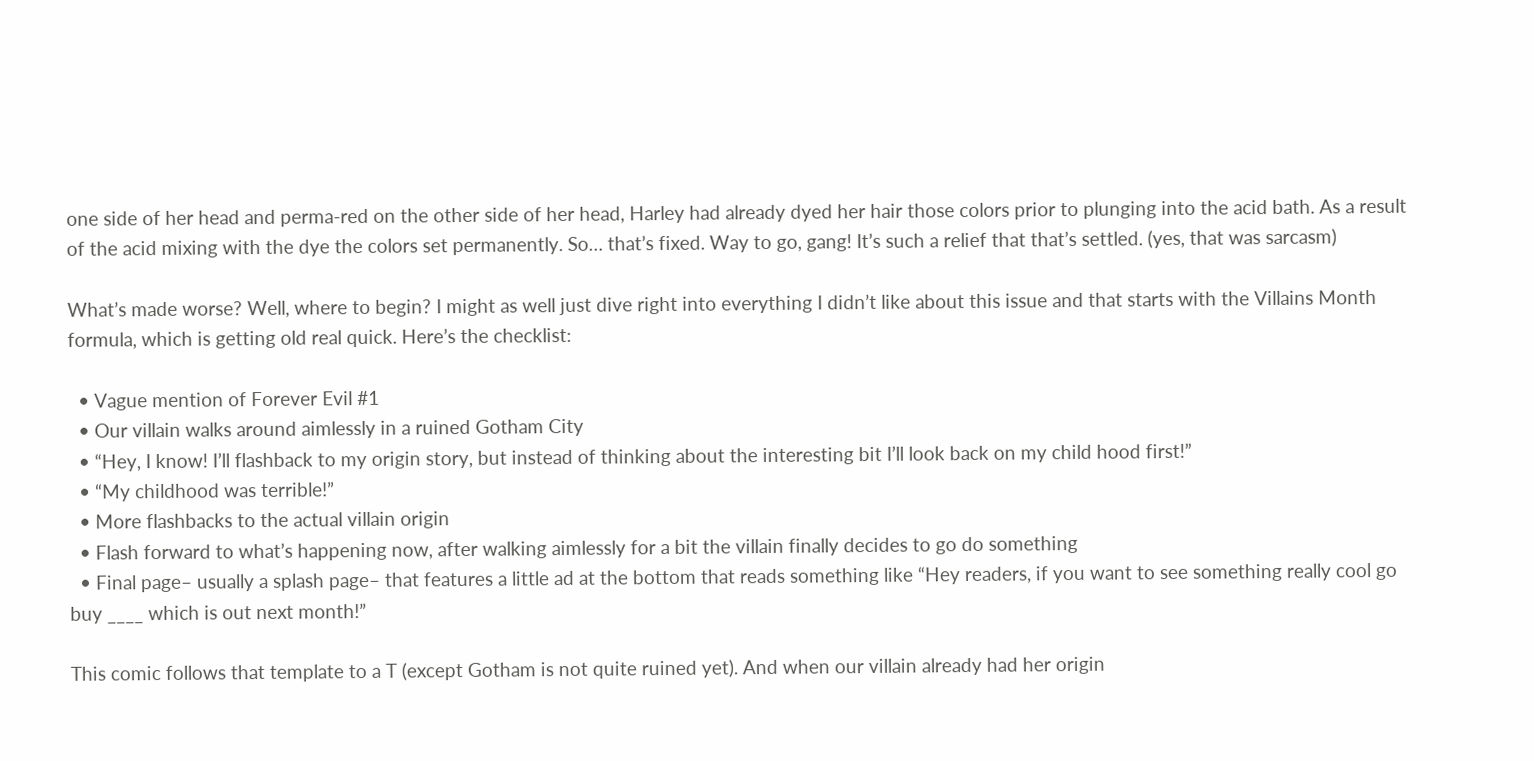one side of her head and perma-red on the other side of her head, Harley had already dyed her hair those colors prior to plunging into the acid bath. As a result of the acid mixing with the dye the colors set permanently. So… that’s fixed. Way to go, gang! It’s such a relief that that’s settled. (yes, that was sarcasm)

What’s made worse? Well, where to begin? I might as well just dive right into everything I didn’t like about this issue and that starts with the Villains Month formula, which is getting old real quick. Here’s the checklist:

  • Vague mention of Forever Evil #1
  • Our villain walks around aimlessly in a ruined Gotham City
  • “Hey, I know! I’ll flashback to my origin story, but instead of thinking about the interesting bit I’ll look back on my child hood first!”
  • “My childhood was terrible!”
  • More flashbacks to the actual villain origin
  • Flash forward to what’s happening now, after walking aimlessly for a bit the villain finally decides to go do something
  • Final page– usually a splash page– that features a little ad at the bottom that reads something like “Hey readers, if you want to see something really cool go buy ____ which is out next month!”

This comic follows that template to a T (except Gotham is not quite ruined yet). And when our villain already had her origin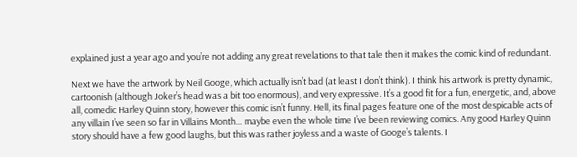explained just a year ago and you’re not adding any great revelations to that tale then it makes the comic kind of redundant.

Next we have the artwork by Neil Googe, which actually isn’t bad (at least I don’t think). I think his artwork is pretty dynamic, cartoonish (although Joker’s head was a bit too enormous), and very expressive. It’s a good fit for a fun, energetic, and, above all, comedic Harley Quinn story, however this comic isn’t funny. Hell, its final pages feature one of the most despicable acts of any villain I’ve seen so far in Villains Month… maybe even the whole time I’ve been reviewing comics. Any good Harley Quinn story should have a few good laughs, but this was rather joyless and a waste of Googe’s talents. I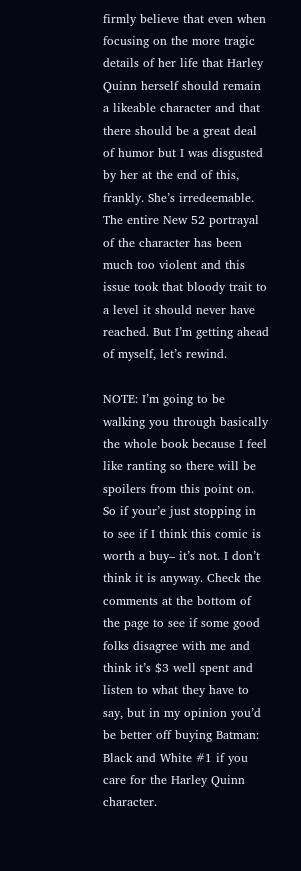firmly believe that even when focusing on the more tragic details of her life that Harley Quinn herself should remain a likeable character and that there should be a great deal of humor but I was disgusted by her at the end of this, frankly. She’s irredeemable. The entire New 52 portrayal of the character has been much too violent and this issue took that bloody trait to a level it should never have reached. But I’m getting ahead of myself, let’s rewind.

NOTE: I’m going to be walking you through basically the whole book because I feel like ranting so there will be spoilers from this point on. So if your’e just stopping in to see if I think this comic is worth a buy– it’s not. I don’t think it is anyway. Check the comments at the bottom of the page to see if some good folks disagree with me and think it’s $3 well spent and listen to what they have to say, but in my opinion you’d be better off buying Batman: Black and White #1 if you care for the Harley Quinn character.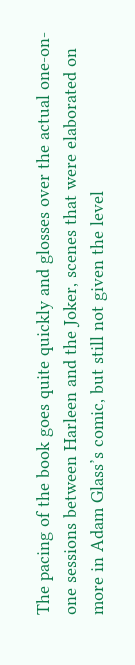The pacing of the book goes quite quickly and glosses over the actual one-on-one sessions between Harleen and the Joker, scenes that were elaborated on more in Adam Glass’s comic, but still not given the level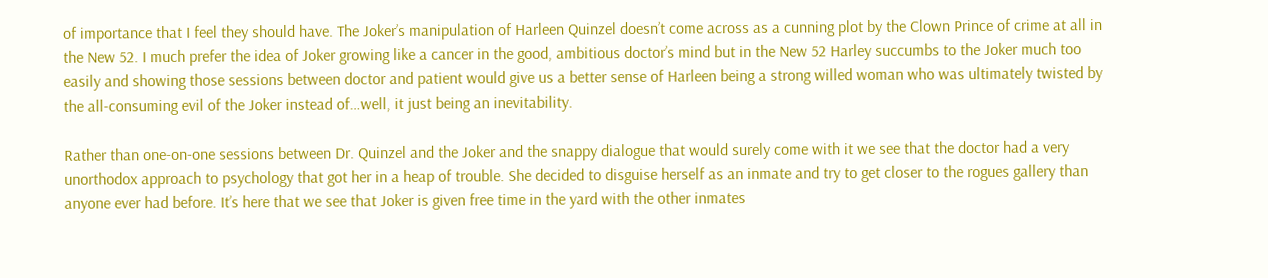of importance that I feel they should have. The Joker’s manipulation of Harleen Quinzel doesn’t come across as a cunning plot by the Clown Prince of crime at all in the New 52. I much prefer the idea of Joker growing like a cancer in the good, ambitious doctor’s mind but in the New 52 Harley succumbs to the Joker much too easily and showing those sessions between doctor and patient would give us a better sense of Harleen being a strong willed woman who was ultimately twisted by the all-consuming evil of the Joker instead of…well, it just being an inevitability.

Rather than one-on-one sessions between Dr. Quinzel and the Joker and the snappy dialogue that would surely come with it we see that the doctor had a very unorthodox approach to psychology that got her in a heap of trouble. She decided to disguise herself as an inmate and try to get closer to the rogues gallery than anyone ever had before. It’s here that we see that Joker is given free time in the yard with the other inmates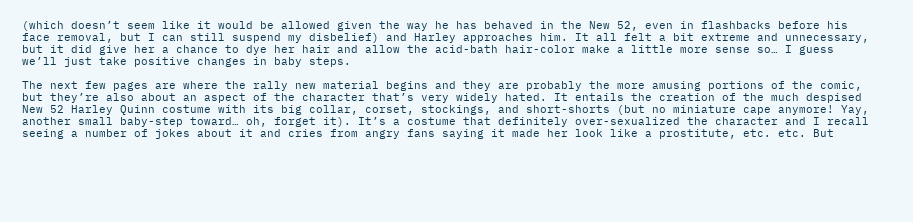(which doesn’t seem like it would be allowed given the way he has behaved in the New 52, even in flashbacks before his face removal, but I can still suspend my disbelief) and Harley approaches him. It all felt a bit extreme and unnecessary, but it did give her a chance to dye her hair and allow the acid-bath hair-color make a little more sense so… I guess we’ll just take positive changes in baby steps.

The next few pages are where the rally new material begins and they are probably the more amusing portions of the comic, but they’re also about an aspect of the character that’s very widely hated. It entails the creation of the much despised New 52 Harley Quinn costume with its big collar, corset, stockings, and short-shorts (but no miniature cape anymore! Yay, another small baby-step toward… oh, forget it). It’s a costume that definitely over-sexualized the character and I recall seeing a number of jokes about it and cries from angry fans saying it made her look like a prostitute, etc. etc. But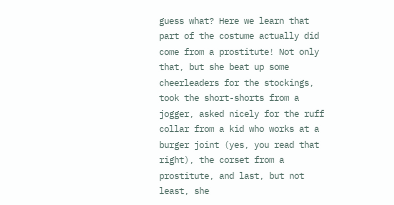guess what? Here we learn that part of the costume actually did come from a prostitute! Not only that, but she beat up some cheerleaders for the stockings, took the short-shorts from a jogger, asked nicely for the ruff collar from a kid who works at a burger joint (yes, you read that right), the corset from a prostitute, and last, but not least, she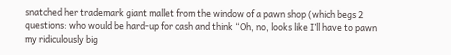snatched her trademark giant mallet from the window of a pawn shop (which begs 2 questions: who would be hard-up for cash and think “Oh, no, looks like I’ll have to pawn my ridiculously big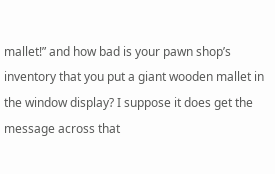mallet!” and how bad is your pawn shop’s inventory that you put a giant wooden mallet in the window display? I suppose it does get the message across that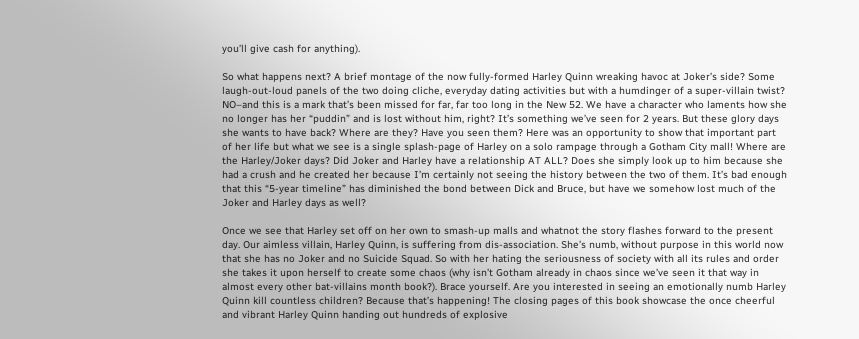you’ll give cash for anything).

So what happens next? A brief montage of the now fully-formed Harley Quinn wreaking havoc at Joker’s side? Some laugh-out-loud panels of the two doing cliche, everyday dating activities but with a humdinger of a super-villain twist? NO–and this is a mark that’s been missed for far, far too long in the New 52. We have a character who laments how she no longer has her “puddin” and is lost without him, right? It’s something we’ve seen for 2 years. But these glory days she wants to have back? Where are they? Have you seen them? Here was an opportunity to show that important part of her life but what we see is a single splash-page of Harley on a solo rampage through a Gotham City mall! Where are the Harley/Joker days? Did Joker and Harley have a relationship AT ALL? Does she simply look up to him because she had a crush and he created her because I’m certainly not seeing the history between the two of them. It’s bad enough that this “5-year timeline” has diminished the bond between Dick and Bruce, but have we somehow lost much of the Joker and Harley days as well?

Once we see that Harley set off on her own to smash-up malls and whatnot the story flashes forward to the present day. Our aimless villain, Harley Quinn, is suffering from dis-association. She’s numb, without purpose in this world now that she has no Joker and no Suicide Squad. So with her hating the seriousness of society with all its rules and order she takes it upon herself to create some chaos (why isn’t Gotham already in chaos since we’ve seen it that way in almost every other bat-villains month book?). Brace yourself. Are you interested in seeing an emotionally numb Harley Quinn kill countless children? Because that’s happening! The closing pages of this book showcase the once cheerful and vibrant Harley Quinn handing out hundreds of explosive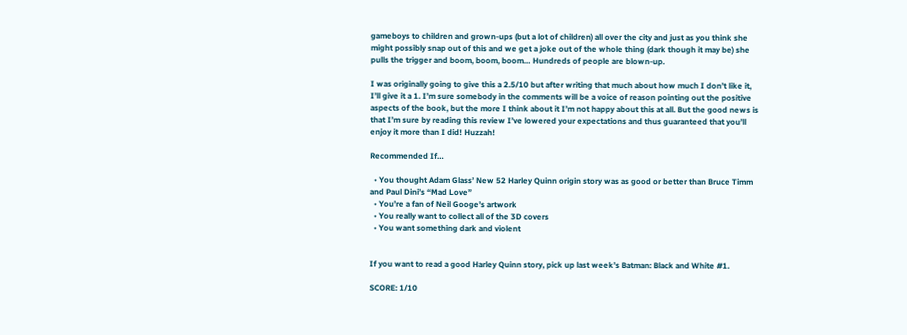gameboys to children and grown-ups (but a lot of children) all over the city and just as you think she might possibly snap out of this and we get a joke out of the whole thing (dark though it may be) she pulls the trigger and boom, boom, boom… Hundreds of people are blown-up.

I was originally going to give this a 2.5/10 but after writing that much about how much I don’t like it, I’ll give it a 1. I’m sure somebody in the comments will be a voice of reason pointing out the positive aspects of the book, but the more I think about it I’m not happy about this at all. But the good news is that I’m sure by reading this review I’ve lowered your expectations and thus guaranteed that you’ll enjoy it more than I did! Huzzah!

Recommended If…

  • You thought Adam Glass’ New 52 Harley Quinn origin story was as good or better than Bruce Timm and Paul Dini’s “Mad Love”
  • You’re a fan of Neil Googe’s artwork
  • You really want to collect all of the 3D covers
  • You want something dark and violent


If you want to read a good Harley Quinn story, pick up last week’s Batman: Black and White #1.

SCORE: 1/10